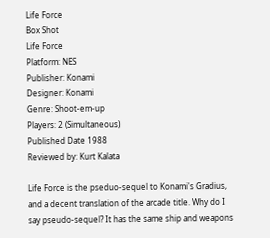Life Force
Box Shot
Life Force
Platform: NES
Publisher: Konami
Designer: Konami
Genre: Shoot-em-up
Players: 2 (Simultaneous)
Published Date 1988
Reviewed by: Kurt Kalata

Life Force is the pseduo-sequel to Konami's Gradius, and a decent translation of the arcade title. Why do I say pseudo-sequel? It has the same ship and weapons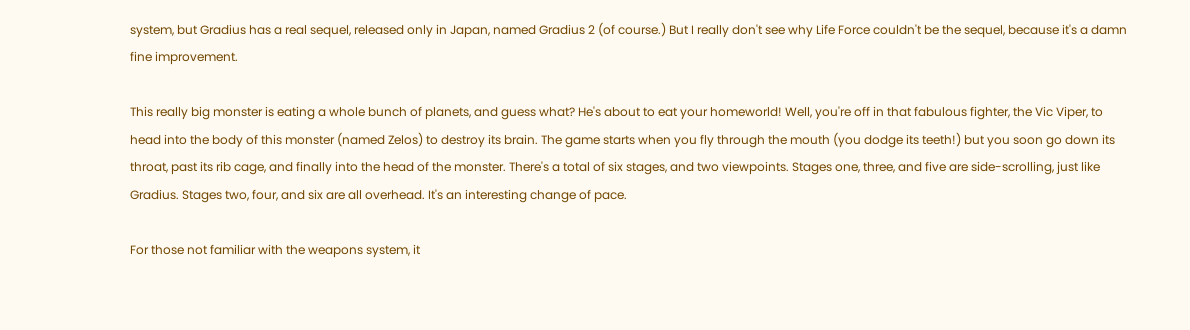system, but Gradius has a real sequel, released only in Japan, named Gradius 2 (of course.) But I really don't see why Life Force couldn't be the sequel, because it's a damn fine improvement.

This really big monster is eating a whole bunch of planets, and guess what? He's about to eat your homeworld! Well, you're off in that fabulous fighter, the Vic Viper, to head into the body of this monster (named Zelos) to destroy its brain. The game starts when you fly through the mouth (you dodge its teeth!) but you soon go down its throat, past its rib cage, and finally into the head of the monster. There's a total of six stages, and two viewpoints. Stages one, three, and five are side-scrolling, just like Gradius. Stages two, four, and six are all overhead. It's an interesting change of pace.

For those not familiar with the weapons system, it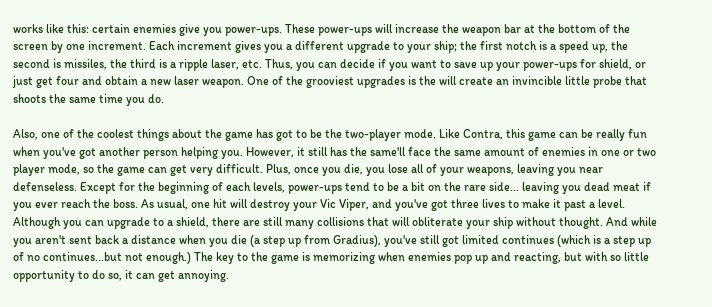works like this: certain enemies give you power-ups. These power-ups will increase the weapon bar at the bottom of the screen by one increment. Each increment gives you a different upgrade to your ship; the first notch is a speed up, the second is missiles, the third is a ripple laser, etc. Thus, you can decide if you want to save up your power-ups for shield, or just get four and obtain a new laser weapon. One of the grooviest upgrades is the will create an invincible little probe that shoots the same time you do.

Also, one of the coolest things about the game has got to be the two-player mode. Like Contra, this game can be really fun when you've got another person helping you. However, it still has the same'll face the same amount of enemies in one or two player mode, so the game can get very difficult. Plus, once you die, you lose all of your weapons, leaving you near defenseless. Except for the beginning of each levels, power-ups tend to be a bit on the rare side... leaving you dead meat if you ever reach the boss. As usual, one hit will destroy your Vic Viper, and you've got three lives to make it past a level. Although you can upgrade to a shield, there are still many collisions that will obliterate your ship without thought. And while you aren't sent back a distance when you die (a step up from Gradius), you've still got limited continues (which is a step up of no continues...but not enough.) The key to the game is memorizing when enemies pop up and reacting, but with so little opportunity to do so, it can get annoying.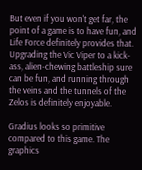But even if you won't get far, the point of a game is to have fun, and Life Force definitely provides that. Upgrading the Vic Viper to a kick-ass, alien-chewing battleship sure can be fun, and running through the veins and the tunnels of the Zelos is definitely enjoyable.

Gradius looks so primitive compared to this game. The graphics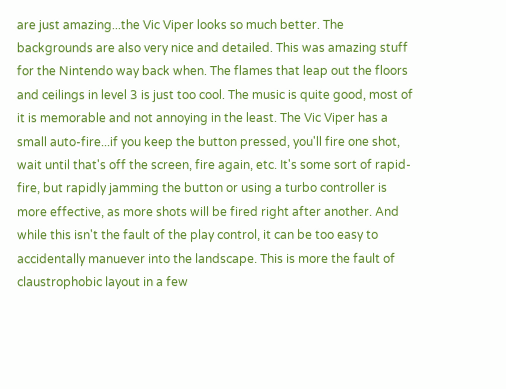are just amazing...the Vic Viper looks so much better. The backgrounds are also very nice and detailed. This was amazing stuff for the Nintendo way back when. The flames that leap out the floors and ceilings in level 3 is just too cool. The music is quite good, most of it is memorable and not annoying in the least. The Vic Viper has a small auto-fire...if you keep the button pressed, you'll fire one shot, wait until that's off the screen, fire again, etc. It's some sort of rapid-fire, but rapidly jamming the button or using a turbo controller is more effective, as more shots will be fired right after another. And while this isn't the fault of the play control, it can be too easy to accidentally manuever into the landscape. This is more the fault of claustrophobic layout in a few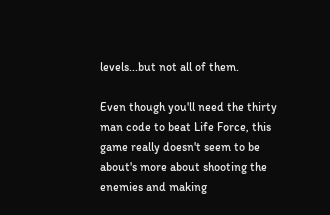levels...but not all of them.

Even though you'll need the thirty man code to beat Life Force, this game really doesn't seem to be about's more about shooting the enemies and making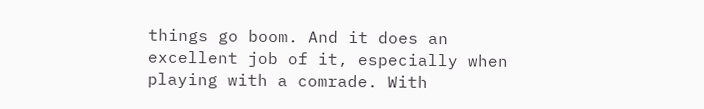things go boom. And it does an excellent job of it, especially when playing with a comrade. With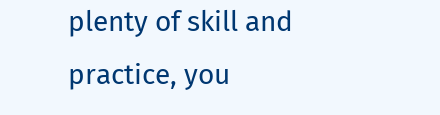plenty of skill and practice, you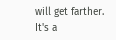will get farther. It's a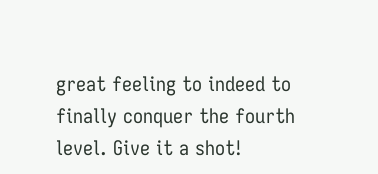great feeling to indeed to finally conquer the fourth level. Give it a shot!